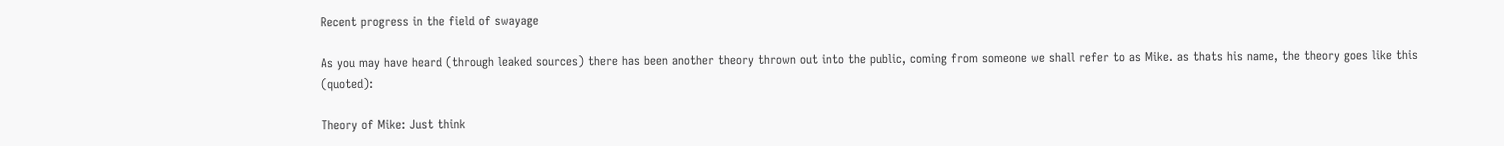Recent progress in the field of swayage

As you may have heard (through leaked sources) there has been another theory thrown out into the public, coming from someone we shall refer to as Mike. as thats his name, the theory goes like this (quoted):

Theory of Mike: Just think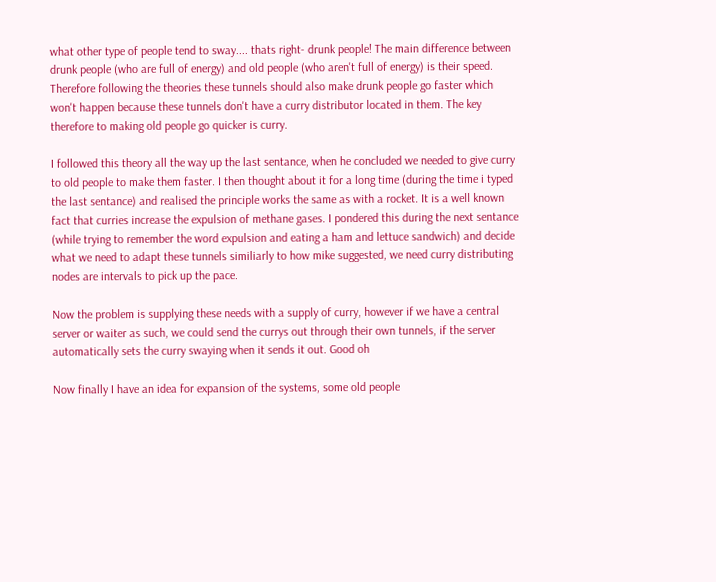what other type of people tend to sway.... thats right- drunk people! The main difference between drunk people (who are full of energy) and old people (who aren't full of energy) is their speed. Therefore following the theories these tunnels should also make drunk people go faster which won't happen because these tunnels don't have a curry distributor located in them. The key therefore to making old people go quicker is curry.

I followed this theory all the way up the last sentance, when he concluded we needed to give curry to old people to make them faster. I then thought about it for a long time (during the time i typed the last sentance) and realised the principle works the same as with a rocket. It is a well known fact that curries increase the expulsion of methane gases. I pondered this during the next sentance (while trying to remember the word expulsion and eating a ham and lettuce sandwich) and decide what we need to adapt these tunnels similiarly to how mike suggested, we need curry distributing nodes are intervals to pick up the pace.

Now the problem is supplying these needs with a supply of curry, however if we have a central server or waiter as such, we could send the currys out through their own tunnels, if the server automatically sets the curry swaying when it sends it out. Good oh

Now finally I have an idea for expansion of the systems, some old people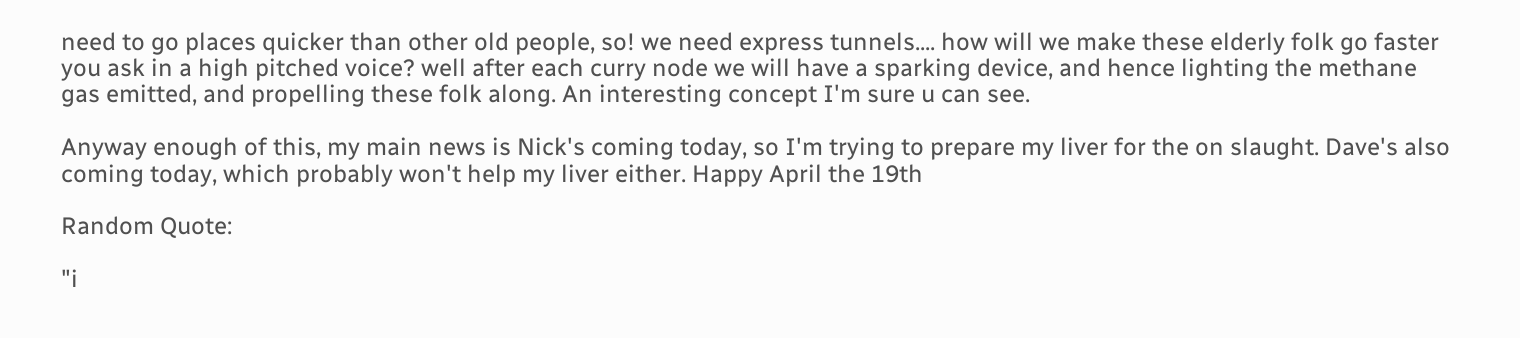need to go places quicker than other old people, so! we need express tunnels.... how will we make these elderly folk go faster you ask in a high pitched voice? well after each curry node we will have a sparking device, and hence lighting the methane gas emitted, and propelling these folk along. An interesting concept I'm sure u can see.

Anyway enough of this, my main news is Nick's coming today, so I'm trying to prepare my liver for the on slaught. Dave's also coming today, which probably won't help my liver either. Happy April the 19th

Random Quote:

"i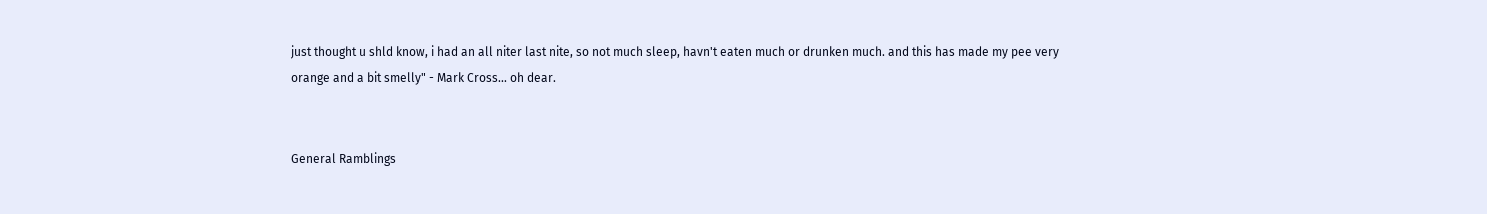just thought u shld know, i had an all niter last nite, so not much sleep, havn't eaten much or drunken much. and this has made my pee very orange and a bit smelly" - Mark Cross... oh dear.


General Ramblings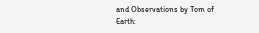and Observations by Tom of Earth: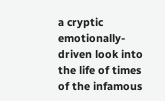a cryptic emotionally-driven look into the life of times of the infamous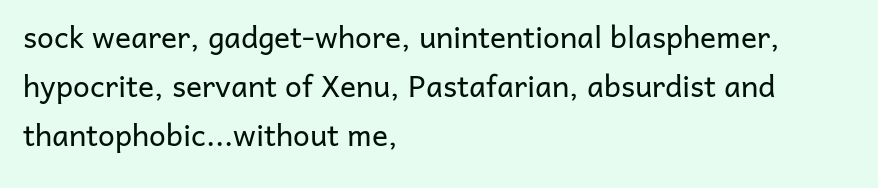sock wearer, gadget-whore, unintentional blasphemer, hypocrite, servant of Xenu, Pastafarian, absurdist and thantophobic...without me,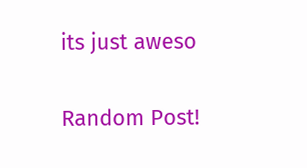its just aweso

Random Post!